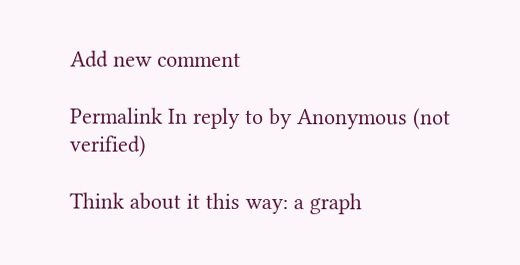Add new comment

Permalink In reply to by Anonymous (not verified)

Think about it this way: a graph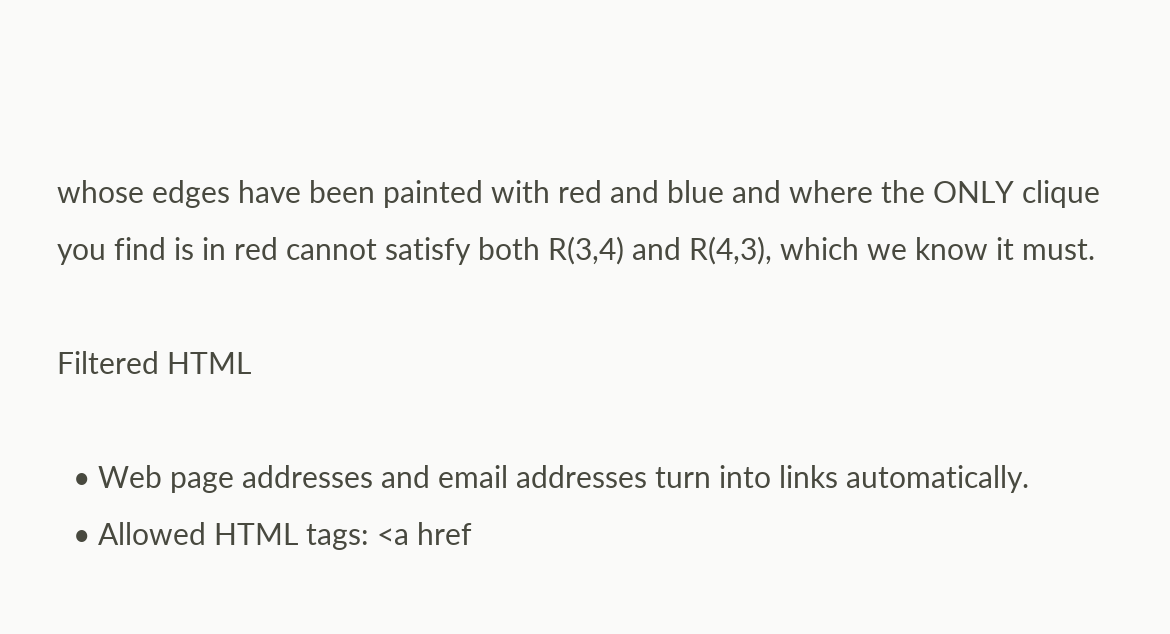whose edges have been painted with red and blue and where the ONLY clique you find is in red cannot satisfy both R(3,4) and R(4,3), which we know it must.

Filtered HTML

  • Web page addresses and email addresses turn into links automatically.
  • Allowed HTML tags: <a href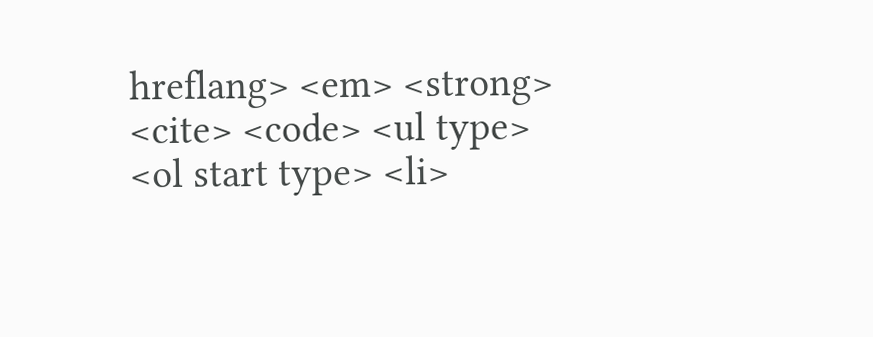hreflang> <em> <strong> <cite> <code> <ul type> <ol start type> <li>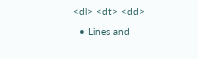<dl> <dt> <dd>
  • Lines and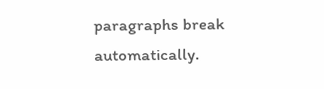paragraphs break automatically.